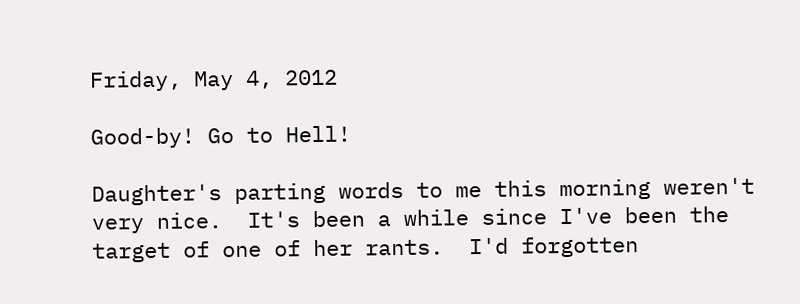Friday, May 4, 2012

Good-by! Go to Hell!

Daughter's parting words to me this morning weren't very nice.  It's been a while since I've been the target of one of her rants.  I'd forgotten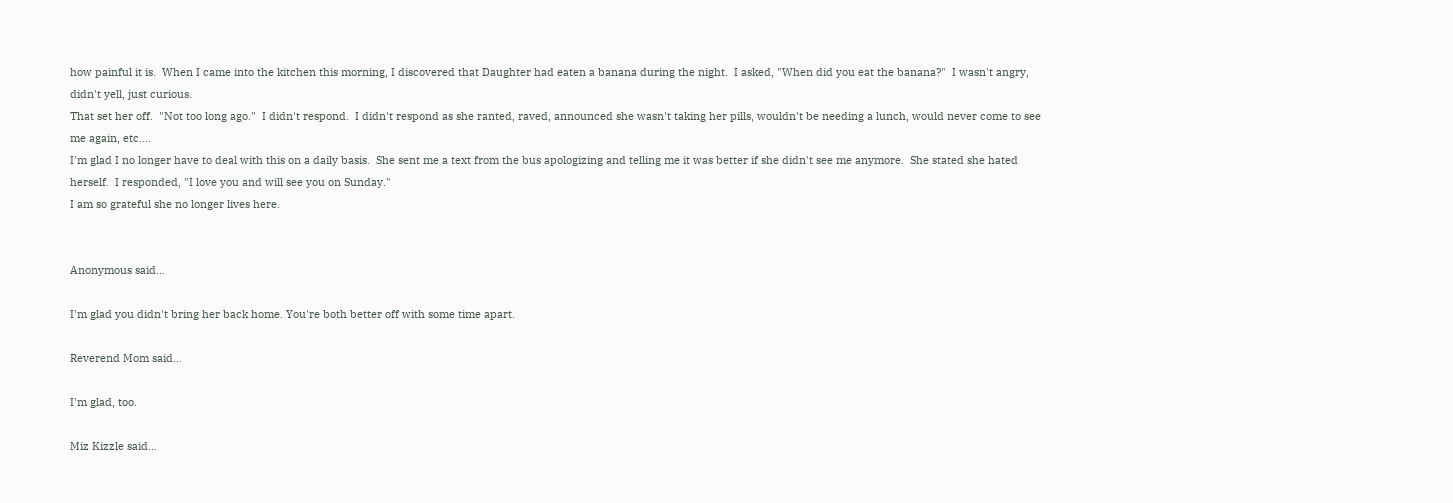how painful it is.  When I came into the kitchen this morning, I discovered that Daughter had eaten a banana during the night.  I asked, "When did you eat the banana?"  I wasn't angry, didn't yell, just curious.
That set her off.  "Not too long ago."  I didn't respond.  I didn't respond as she ranted, raved, announced she wasn't taking her pills, wouldn't be needing a lunch, would never come to see me again, etc....
I'm glad I no longer have to deal with this on a daily basis.  She sent me a text from the bus apologizing and telling me it was better if she didn't see me anymore.  She stated she hated herself.  I responded, "I love you and will see you on Sunday."
I am so grateful she no longer lives here.


Anonymous said...

I'm glad you didn't bring her back home. You're both better off with some time apart.

Reverend Mom said...

I'm glad, too.

Miz Kizzle said...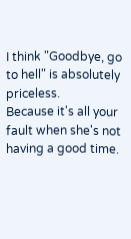I think "Goodbye, go to hell" is absolutely priceless.
Because it's all your fault when she's not having a good time.